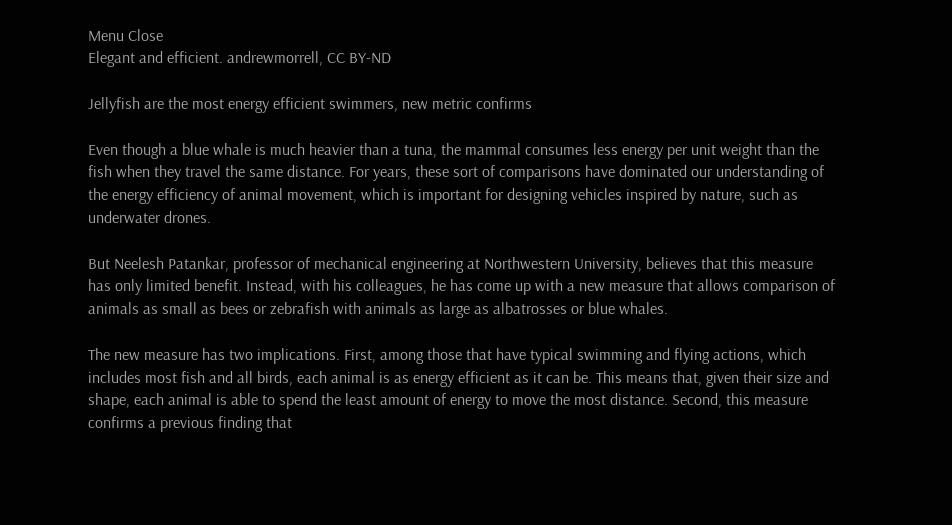Menu Close
Elegant and efficient. andrewmorrell, CC BY-ND

Jellyfish are the most energy efficient swimmers, new metric confirms

Even though a blue whale is much heavier than a tuna, the mammal consumes less energy per unit weight than the fish when they travel the same distance. For years, these sort of comparisons have dominated our understanding of the energy efficiency of animal movement, which is important for designing vehicles inspired by nature, such as underwater drones.

But Neelesh Patankar, professor of mechanical engineering at Northwestern University, believes that this measure has only limited benefit. Instead, with his colleagues, he has come up with a new measure that allows comparison of animals as small as bees or zebrafish with animals as large as albatrosses or blue whales.

The new measure has two implications. First, among those that have typical swimming and flying actions, which includes most fish and all birds, each animal is as energy efficient as it can be. This means that, given their size and shape, each animal is able to spend the least amount of energy to move the most distance. Second, this measure confirms a previous finding that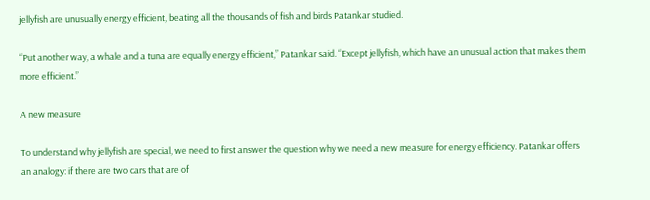jellyfish are unusually energy efficient, beating all the thousands of fish and birds Patankar studied.

“Put another way, a whale and a tuna are equally energy efficient,” Patankar said. “Except jellyfish, which have an unusual action that makes them more efficient.”

A new measure

To understand why jellyfish are special, we need to first answer the question why we need a new measure for energy efficiency. Patankar offers an analogy: if there are two cars that are of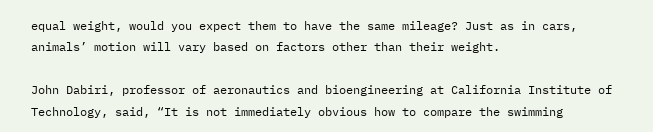equal weight, would you expect them to have the same mileage? Just as in cars, animals’ motion will vary based on factors other than their weight.

John Dabiri, professor of aeronautics and bioengineering at California Institute of Technology, said, “It is not immediately obvious how to compare the swimming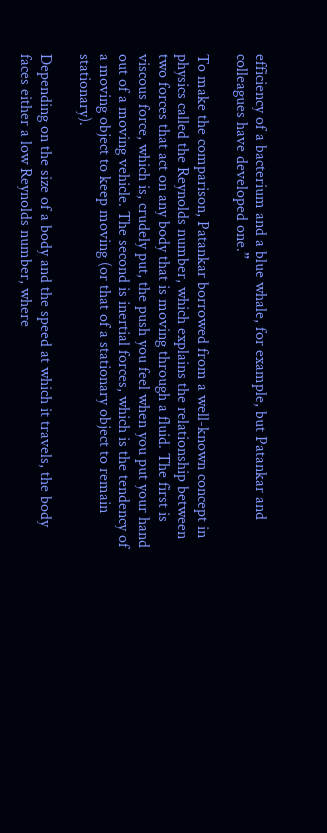efficiency of a bacterium and a blue whale, for example, but Patankar and colleagues have developed one.”

To make the comparison, Patankar borrowed from a well-known concept in physics called the Reynolds number, which explains the relationship between two forces that act on any body that is moving through a fluid. The first is viscous force, which is, crudely put, the push you feel when you put your hand out of a moving vehicle. The second is inertial forces, which is the tendency of a moving object to keep moving (or that of a stationary object to remain stationary).

Depending on the size of a body and the speed at which it travels, the body faces either a low Reynolds number, where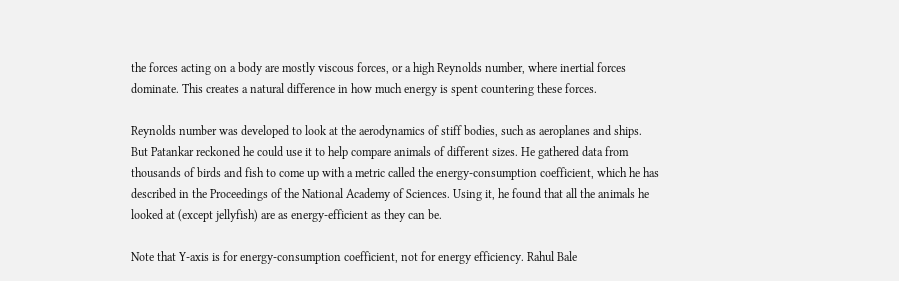the forces acting on a body are mostly viscous forces, or a high Reynolds number, where inertial forces dominate. This creates a natural difference in how much energy is spent countering these forces.

Reynolds number was developed to look at the aerodynamics of stiff bodies, such as aeroplanes and ships. But Patankar reckoned he could use it to help compare animals of different sizes. He gathered data from thousands of birds and fish to come up with a metric called the energy-consumption coefficient, which he has described in the Proceedings of the National Academy of Sciences. Using it, he found that all the animals he looked at (except jellyfish) are as energy-efficient as they can be.

Note that Y-axis is for energy-consumption coefficient, not for energy efficiency. Rahul Bale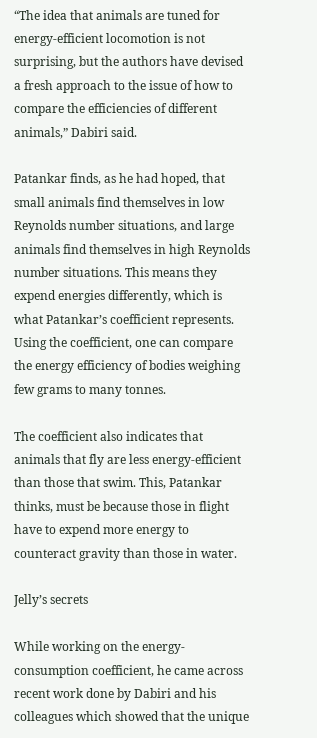“The idea that animals are tuned for energy-efficient locomotion is not surprising, but the authors have devised a fresh approach to the issue of how to compare the efficiencies of different animals,” Dabiri said.

Patankar finds, as he had hoped, that small animals find themselves in low Reynolds number situations, and large animals find themselves in high Reynolds number situations. This means they expend energies differently, which is what Patankar’s coefficient represents. Using the coefficient, one can compare the energy efficiency of bodies weighing few grams to many tonnes.

The coefficient also indicates that animals that fly are less energy-efficient than those that swim. This, Patankar thinks, must be because those in flight have to expend more energy to counteract gravity than those in water.

Jelly’s secrets

While working on the energy-consumption coefficient, he came across recent work done by Dabiri and his colleagues which showed that the unique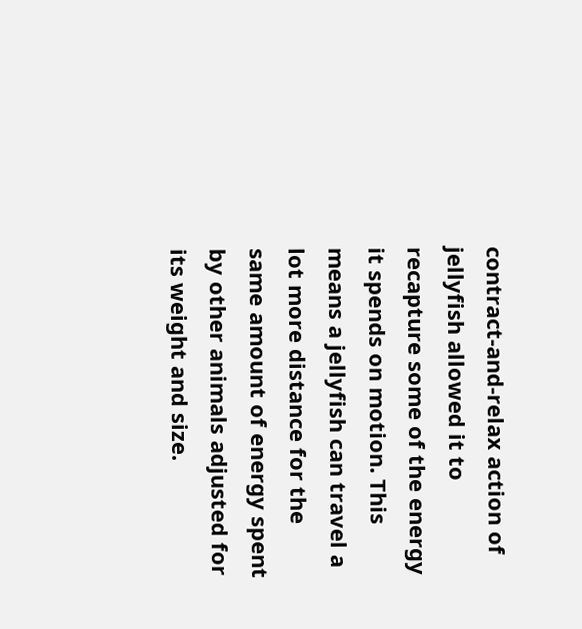contract-and-relax action of jellyfish allowed it to recapture some of the energy it spends on motion. This means a jellyfish can travel a lot more distance for the same amount of energy spent by other animals adjusted for its weight and size.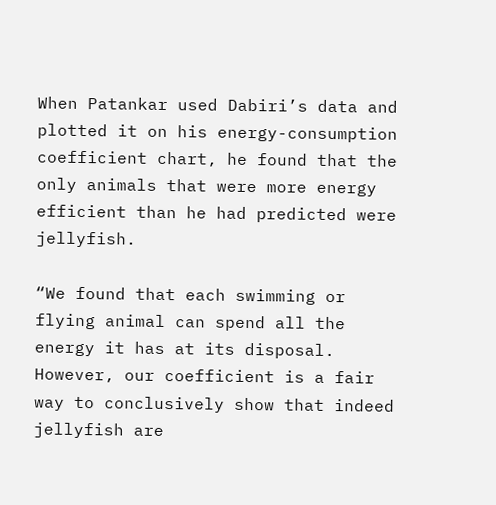When Patankar used Dabiri’s data and plotted it on his energy-consumption coefficient chart, he found that the only animals that were more energy efficient than he had predicted were jellyfish.

“We found that each swimming or flying animal can spend all the energy it has at its disposal. However, our coefficient is a fair way to conclusively show that indeed jellyfish are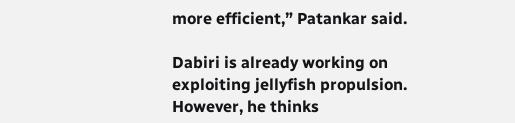more efficient,” Patankar said.

Dabiri is already working on exploiting jellyfish propulsion. However, he thinks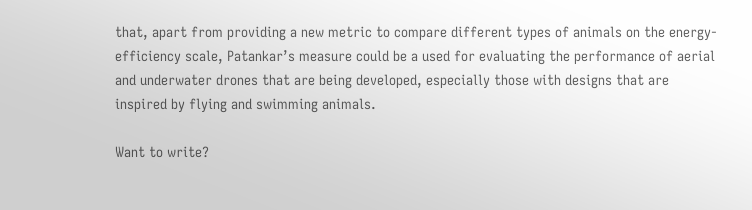that, apart from providing a new metric to compare different types of animals on the energy-efficiency scale, Patankar’s measure could be a used for evaluating the performance of aerial and underwater drones that are being developed, especially those with designs that are inspired by flying and swimming animals.

Want to write?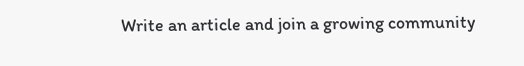Write an article and join a growing community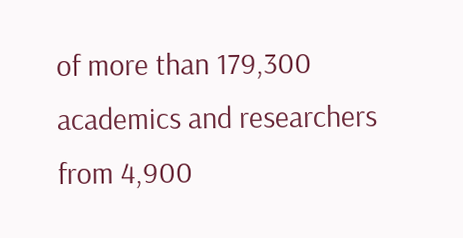of more than 179,300 academics and researchers from 4,900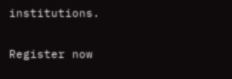institutions.

Register now